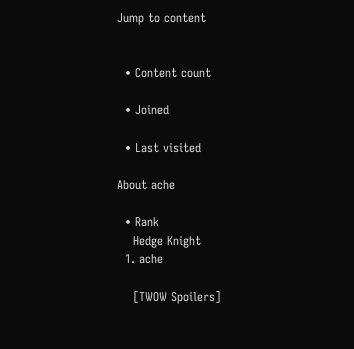Jump to content


  • Content count

  • Joined

  • Last visited

About ache

  • Rank
    Hedge Knight
  1. ache

    [TWOW Spoilers]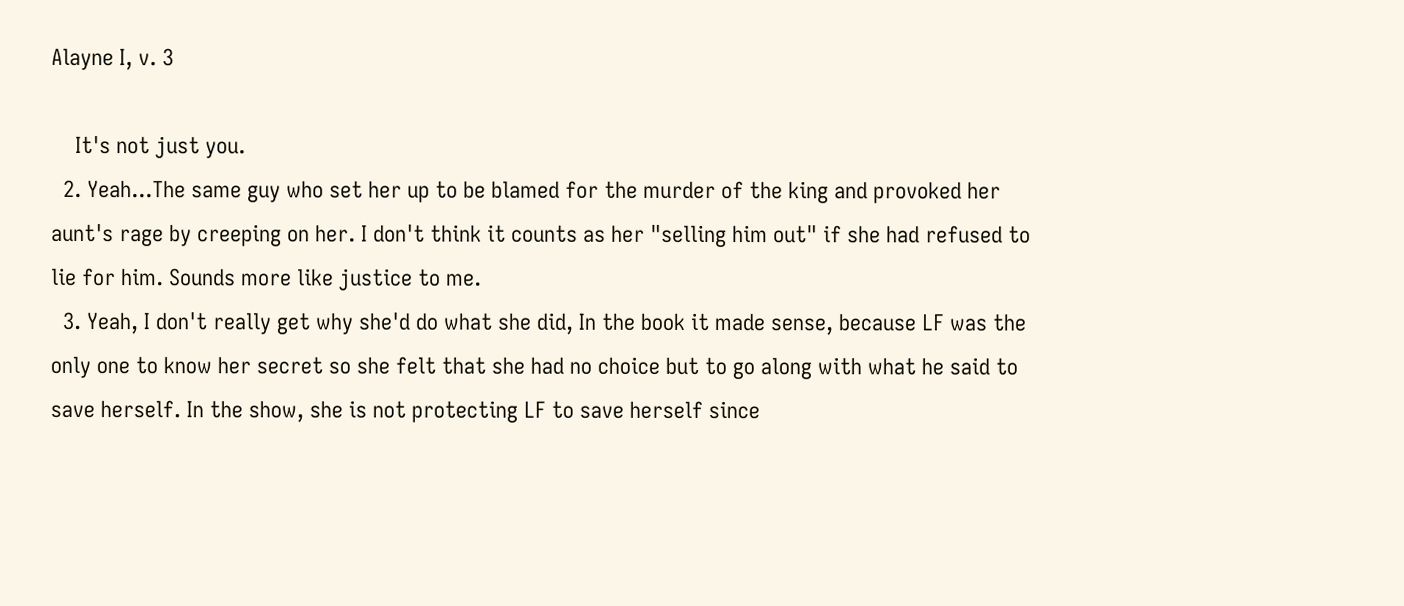Alayne I, v. 3

    It's not just you.
  2. Yeah...The same guy who set her up to be blamed for the murder of the king and provoked her aunt's rage by creeping on her. I don't think it counts as her "selling him out" if she had refused to lie for him. Sounds more like justice to me.
  3. Yeah, I don't really get why she'd do what she did, In the book it made sense, because LF was the only one to know her secret so she felt that she had no choice but to go along with what he said to save herself. In the show, she is not protecting LF to save herself since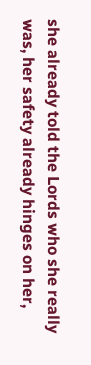she already told the Lords who she really was, her safety already hinges on her,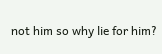not him so why lie for him?